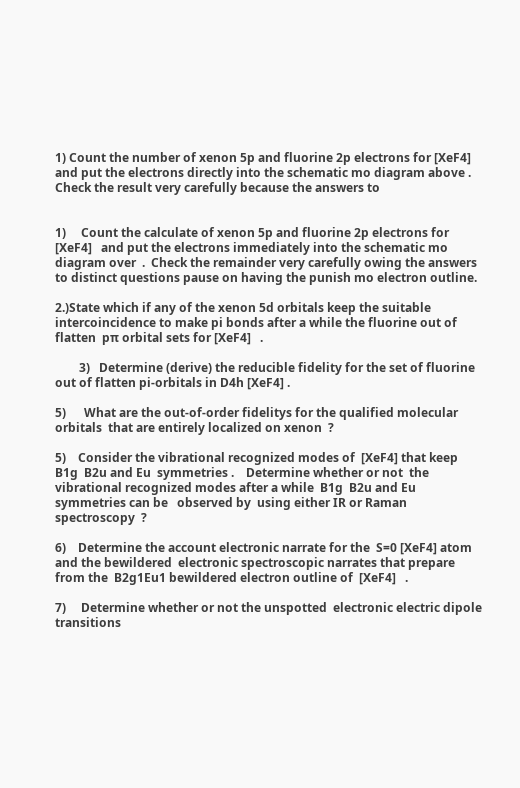1) Count the number of xenon 5p and fluorine 2p electrons for [XeF4] and put the electrons directly into the schematic mo diagram above . Check the result very carefully because the answers to


1)     Count the calculate of xenon 5p and fluorine 2p electrons for [XeF4]   and put the electrons immediately into the schematic mo diagram over  .  Check the remainder very carefully owing the answers to distinct questions pause on having the punish mo electron outline.

2.)State which if any of the xenon 5d orbitals keep the suitable  intercoincidence to make pi bonds after a while the fluorine out of flatten  pπ orbital sets for [XeF4]   .

        3)   Determine (derive) the reducible fidelity for the set of fluorine out of flatten pi-orbitals in D4h [XeF4] .

5)      What are the out-of-order fidelitys for the qualified molecular orbitals  that are entirely localized on xenon  ?

5)    Consider the vibrational recognized modes of  [XeF4] that keep  B1g  B2u and Eu  symmetries .    Determine whether or not  the vibrational recognized modes after a while  B1g  B2u and Eu  symmetries can be   observed by  using either IR or Raman spectroscopy  ?

6)    Determine the account electronic narrate for the  S=0 [XeF4] atom  and the bewildered  electronic spectroscopic narrates that prepare from the  B2g1Eu1 bewildered electron outline of  [XeF4]   .

7)     Determine whether or not the unspotted  electronic electric dipole transitions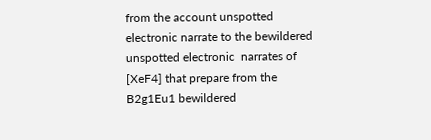from the account unspotted electronic narrate to the bewildered unspotted electronic  narrates of [XeF4] that prepare from the B2g1Eu1 bewildered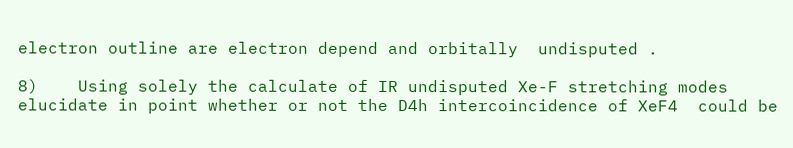electron outline are electron depend and orbitally  undisputed .

8)    Using solely the calculate of IR undisputed Xe-F stretching modes elucidate in point whether or not the D4h intercoincidence of XeF4  could be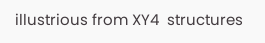illustrious from XY4  structures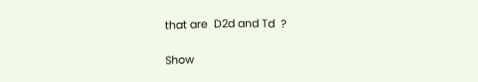that are  D2d and Td  ?

Show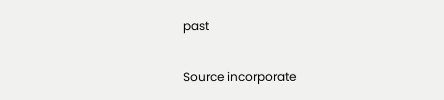past

Source incorporate